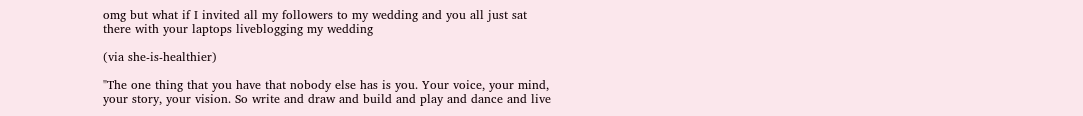omg but what if I invited all my followers to my wedding and you all just sat there with your laptops liveblogging my wedding

(via she-is-healthier)

"The one thing that you have that nobody else has is you. Your voice, your mind, your story, your vision. So write and draw and build and play and dance and live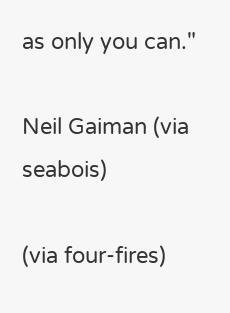as only you can."

Neil Gaiman (via seabois)

(via four-fires)